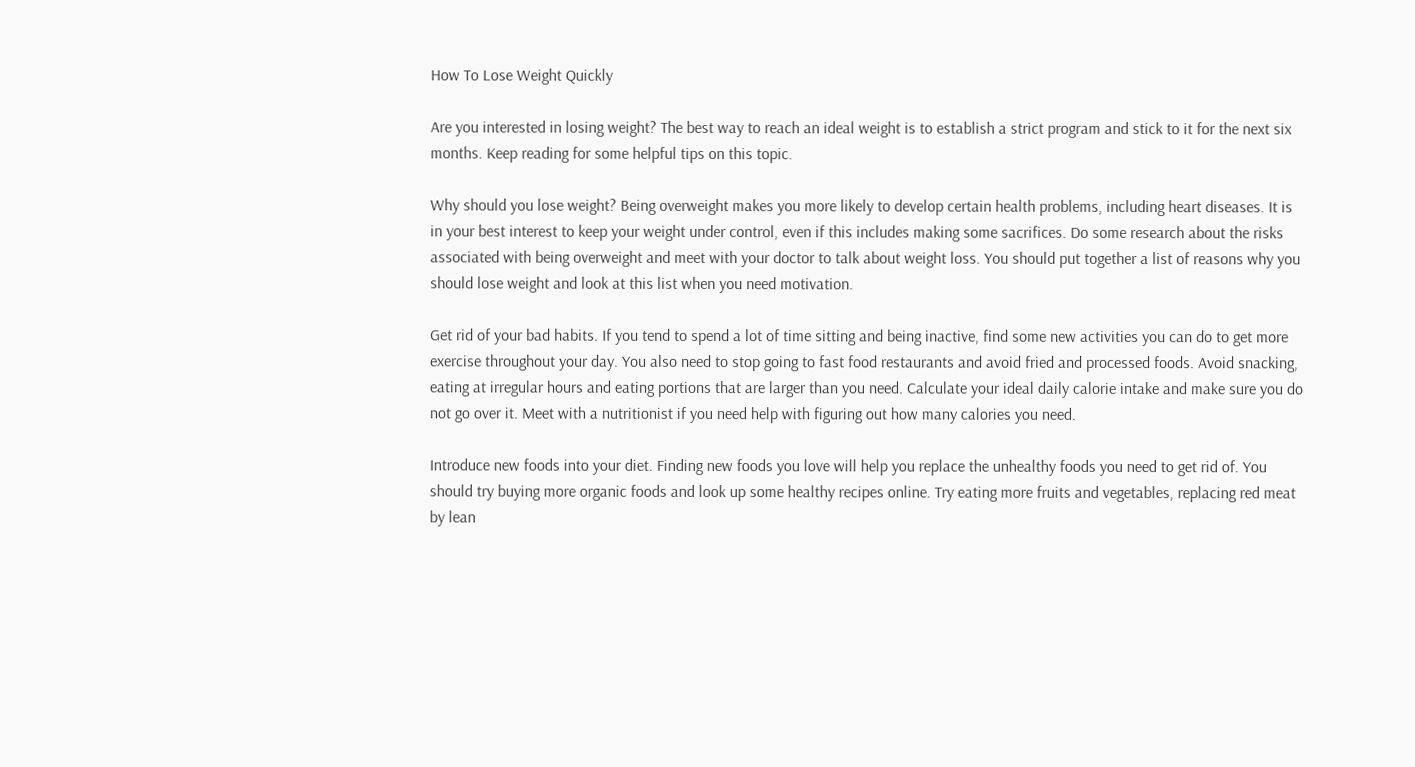How To Lose Weight Quickly

Are you interested in losing weight? The best way to reach an ideal weight is to establish a strict program and stick to it for the next six months. Keep reading for some helpful tips on this topic.

Why should you lose weight? Being overweight makes you more likely to develop certain health problems, including heart diseases. It is in your best interest to keep your weight under control, even if this includes making some sacrifices. Do some research about the risks associated with being overweight and meet with your doctor to talk about weight loss. You should put together a list of reasons why you should lose weight and look at this list when you need motivation.

Get rid of your bad habits. If you tend to spend a lot of time sitting and being inactive, find some new activities you can do to get more exercise throughout your day. You also need to stop going to fast food restaurants and avoid fried and processed foods. Avoid snacking, eating at irregular hours and eating portions that are larger than you need. Calculate your ideal daily calorie intake and make sure you do not go over it. Meet with a nutritionist if you need help with figuring out how many calories you need.

Introduce new foods into your diet. Finding new foods you love will help you replace the unhealthy foods you need to get rid of. You should try buying more organic foods and look up some healthy recipes online. Try eating more fruits and vegetables, replacing red meat by lean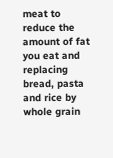meat to reduce the amount of fat you eat and replacing bread, pasta and rice by whole grain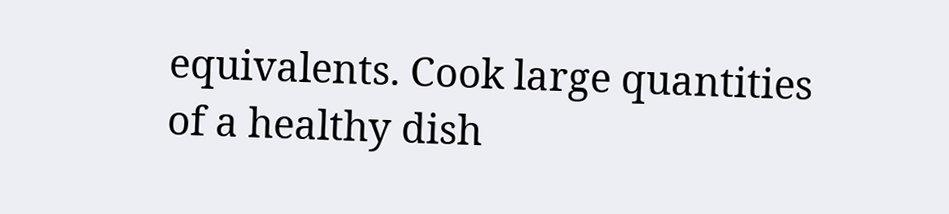equivalents. Cook large quantities of a healthy dish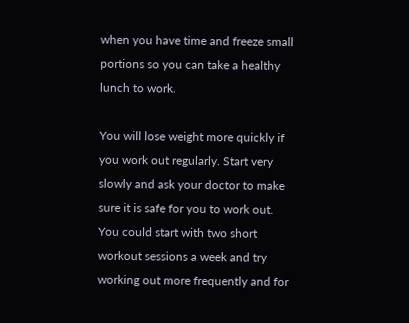when you have time and freeze small portions so you can take a healthy lunch to work.

You will lose weight more quickly if you work out regularly. Start very slowly and ask your doctor to make sure it is safe for you to work out. You could start with two short workout sessions a week and try working out more frequently and for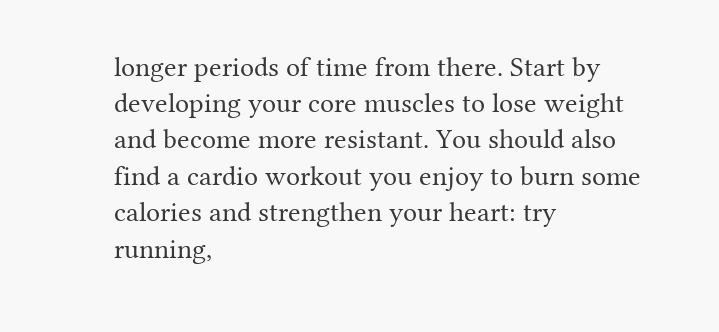longer periods of time from there. Start by developing your core muscles to lose weight and become more resistant. You should also find a cardio workout you enjoy to burn some calories and strengthen your heart: try running,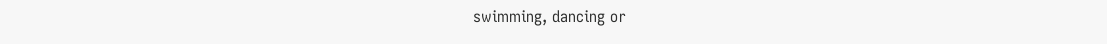swimming, dancing or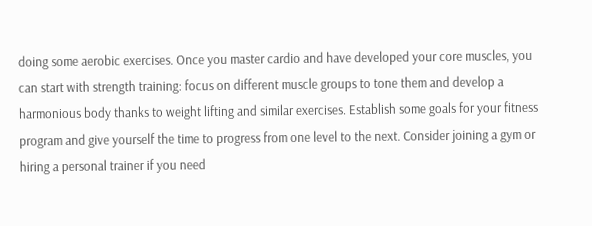doing some aerobic exercises. Once you master cardio and have developed your core muscles, you can start with strength training: focus on different muscle groups to tone them and develop a harmonious body thanks to weight lifting and similar exercises. Establish some goals for your fitness program and give yourself the time to progress from one level to the next. Consider joining a gym or hiring a personal trainer if you need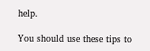help.

You should use these tips to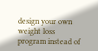design your own weight loss program instead of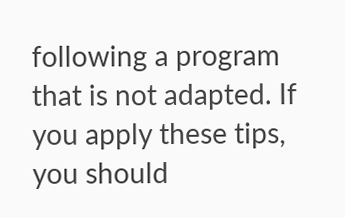following a program that is not adapted. If you apply these tips, you should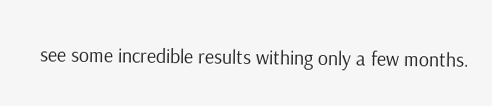see some incredible results withing only a few months.